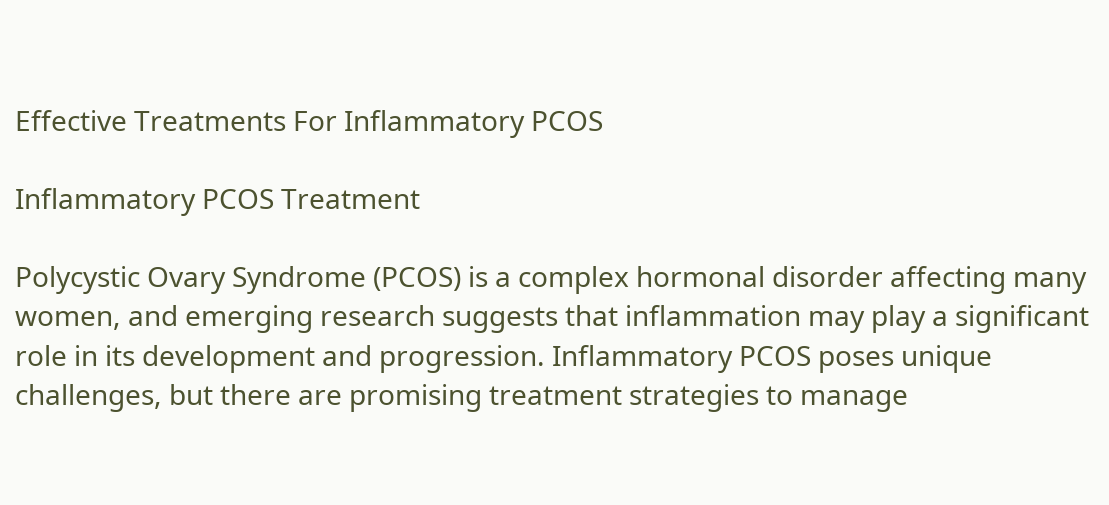Effective Treatments For Inflammatory PCOS

Inflammatory PCOS Treatment

Polycystic Ovary Syndrome (PCOS) is a complex hormonal disorder affecting many women, and emerging research suggests that inflammation may play a significant role in its development and progression. Inflammatory PCOS poses unique challenges, but there are promising treatment strategies to manage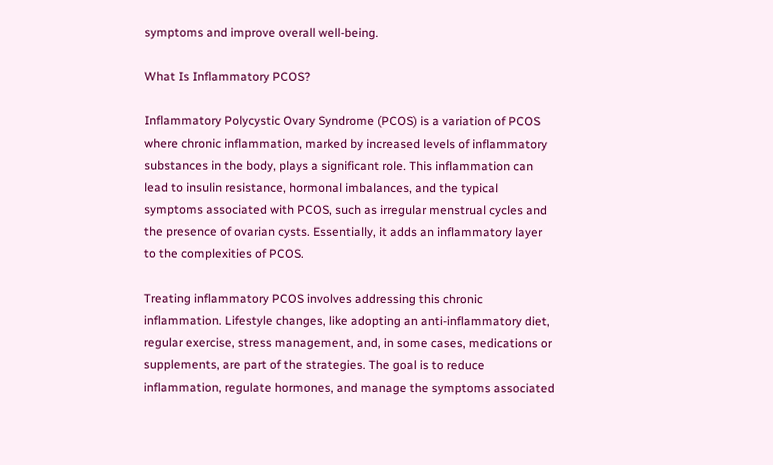symptoms and improve overall well-being.

What Is Inflammatory PCOS?

Inflammatory Polycystic Ovary Syndrome (PCOS) is a variation of PCOS where chronic inflammation, marked by increased levels of inflammatory substances in the body, plays a significant role. This inflammation can lead to insulin resistance, hormonal imbalances, and the typical symptoms associated with PCOS, such as irregular menstrual cycles and the presence of ovarian cysts. Essentially, it adds an inflammatory layer to the complexities of PCOS.

Treating inflammatory PCOS involves addressing this chronic inflammation. Lifestyle changes, like adopting an anti-inflammatory diet, regular exercise, stress management, and, in some cases, medications or supplements, are part of the strategies. The goal is to reduce inflammation, regulate hormones, and manage the symptoms associated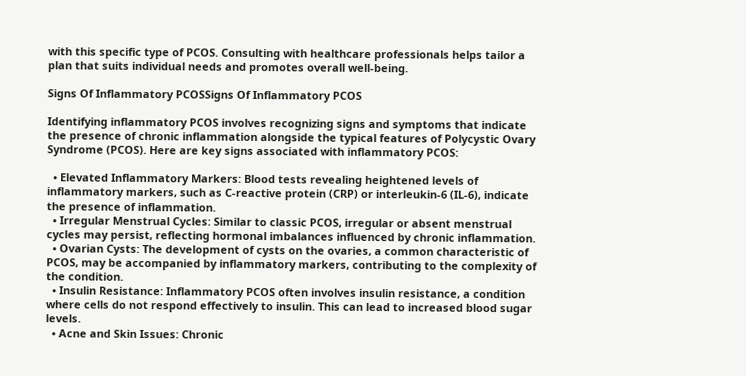with this specific type of PCOS. Consulting with healthcare professionals helps tailor a plan that suits individual needs and promotes overall well-being.

Signs Of Inflammatory PCOSSigns Of Inflammatory PCOS

Identifying inflammatory PCOS involves recognizing signs and symptoms that indicate the presence of chronic inflammation alongside the typical features of Polycystic Ovary Syndrome (PCOS). Here are key signs associated with inflammatory PCOS:

  • Elevated Inflammatory Markers: Blood tests revealing heightened levels of inflammatory markers, such as C-reactive protein (CRP) or interleukin-6 (IL-6), indicate the presence of inflammation.
  • Irregular Menstrual Cycles: Similar to classic PCOS, irregular or absent menstrual cycles may persist, reflecting hormonal imbalances influenced by chronic inflammation.
  • Ovarian Cysts: The development of cysts on the ovaries, a common characteristic of PCOS, may be accompanied by inflammatory markers, contributing to the complexity of the condition.
  • Insulin Resistance: Inflammatory PCOS often involves insulin resistance, a condition where cells do not respond effectively to insulin. This can lead to increased blood sugar levels.
  • Acne and Skin Issues: Chronic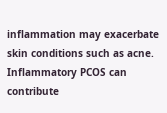inflammation may exacerbate skin conditions such as acne. Inflammatory PCOS can contribute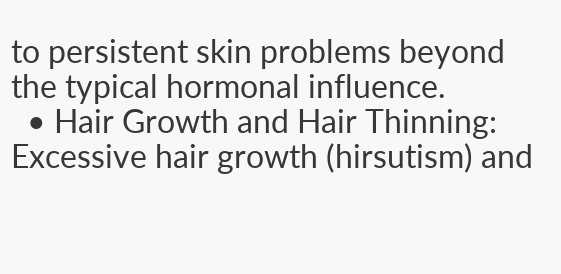to persistent skin problems beyond the typical hormonal influence.
  • Hair Growth and Hair Thinning: Excessive hair growth (hirsutism) and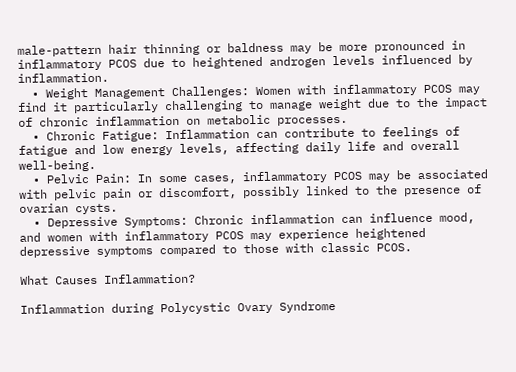male-pattern hair thinning or baldness may be more pronounced in inflammatory PCOS due to heightened androgen levels influenced by inflammation.
  • Weight Management Challenges: Women with inflammatory PCOS may find it particularly challenging to manage weight due to the impact of chronic inflammation on metabolic processes.
  • Chronic Fatigue: Inflammation can contribute to feelings of fatigue and low energy levels, affecting daily life and overall well-being.
  • Pelvic Pain: In some cases, inflammatory PCOS may be associated with pelvic pain or discomfort, possibly linked to the presence of ovarian cysts.
  • Depressive Symptoms: Chronic inflammation can influence mood, and women with inflammatory PCOS may experience heightened depressive symptoms compared to those with classic PCOS.

What Causes Inflammation?

Inflammation during Polycystic Ovary Syndrome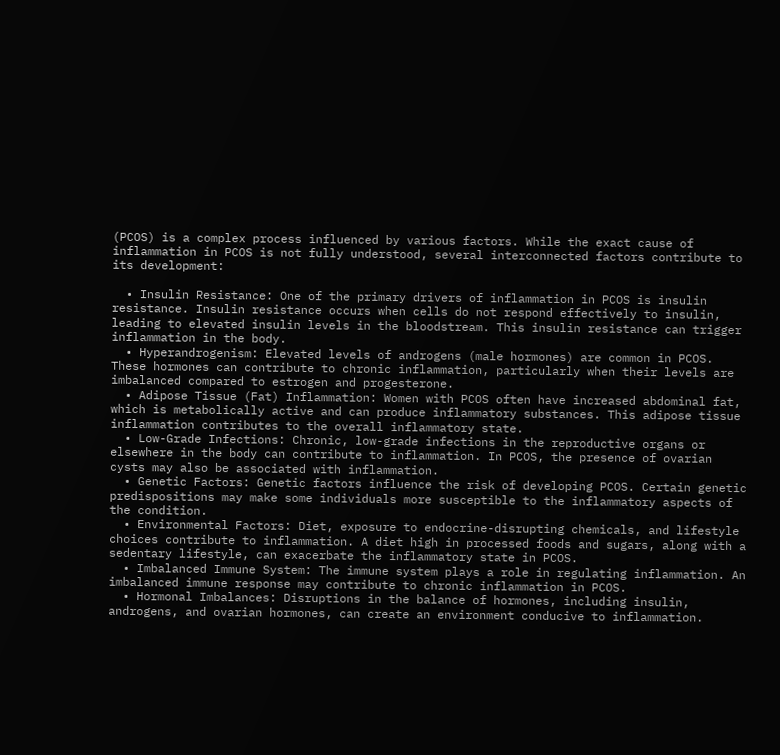(PCOS) is a complex process influenced by various factors. While the exact cause of inflammation in PCOS is not fully understood, several interconnected factors contribute to its development:

  • Insulin Resistance: One of the primary drivers of inflammation in PCOS is insulin resistance. Insulin resistance occurs when cells do not respond effectively to insulin, leading to elevated insulin levels in the bloodstream. This insulin resistance can trigger inflammation in the body.
  • Hyperandrogenism: Elevated levels of androgens (male hormones) are common in PCOS. These hormones can contribute to chronic inflammation, particularly when their levels are imbalanced compared to estrogen and progesterone.
  • Adipose Tissue (Fat) Inflammation: Women with PCOS often have increased abdominal fat, which is metabolically active and can produce inflammatory substances. This adipose tissue inflammation contributes to the overall inflammatory state.
  • Low-Grade Infections: Chronic, low-grade infections in the reproductive organs or elsewhere in the body can contribute to inflammation. In PCOS, the presence of ovarian cysts may also be associated with inflammation.
  • Genetic Factors: Genetic factors influence the risk of developing PCOS. Certain genetic predispositions may make some individuals more susceptible to the inflammatory aspects of the condition.
  • Environmental Factors: Diet, exposure to endocrine-disrupting chemicals, and lifestyle choices contribute to inflammation. A diet high in processed foods and sugars, along with a sedentary lifestyle, can exacerbate the inflammatory state in PCOS.
  • Imbalanced Immune System: The immune system plays a role in regulating inflammation. An imbalanced immune response may contribute to chronic inflammation in PCOS.
  • Hormonal Imbalances: Disruptions in the balance of hormones, including insulin, androgens, and ovarian hormones, can create an environment conducive to inflammation.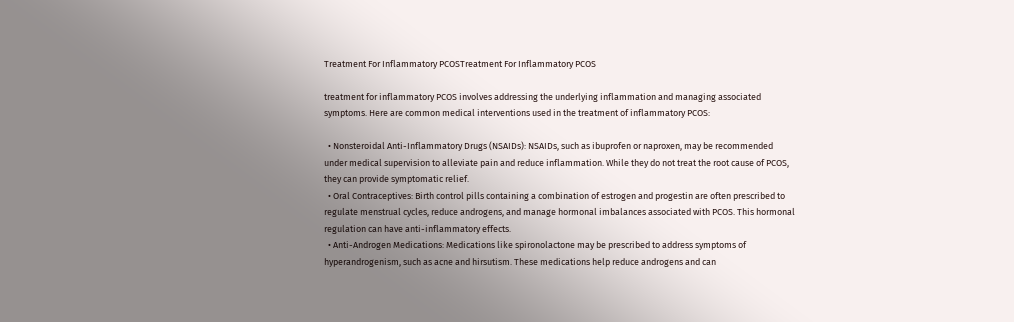Treatment For Inflammatory PCOSTreatment For Inflammatory PCOS

treatment for inflammatory PCOS involves addressing the underlying inflammation and managing associated symptoms. Here are common medical interventions used in the treatment of inflammatory PCOS:

  • Nonsteroidal Anti-Inflammatory Drugs (NSAIDs): NSAIDs, such as ibuprofen or naproxen, may be recommended under medical supervision to alleviate pain and reduce inflammation. While they do not treat the root cause of PCOS, they can provide symptomatic relief.
  • Oral Contraceptives: Birth control pills containing a combination of estrogen and progestin are often prescribed to regulate menstrual cycles, reduce androgens, and manage hormonal imbalances associated with PCOS. This hormonal regulation can have anti-inflammatory effects.
  • Anti-Androgen Medications: Medications like spironolactone may be prescribed to address symptoms of hyperandrogenism, such as acne and hirsutism. These medications help reduce androgens and can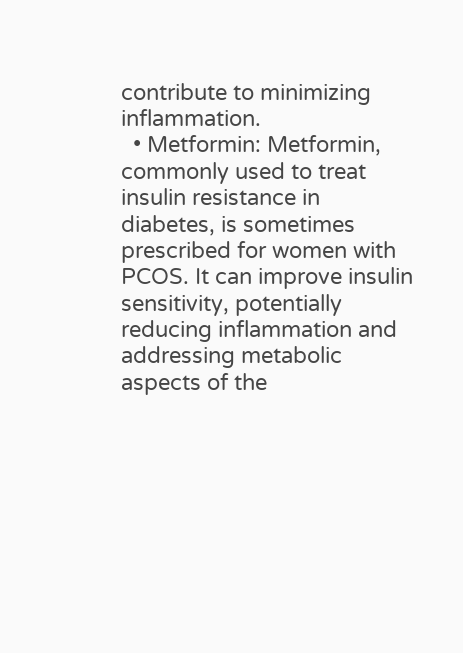contribute to minimizing inflammation.
  • Metformin: Metformin, commonly used to treat insulin resistance in diabetes, is sometimes prescribed for women with PCOS. It can improve insulin sensitivity, potentially reducing inflammation and addressing metabolic aspects of the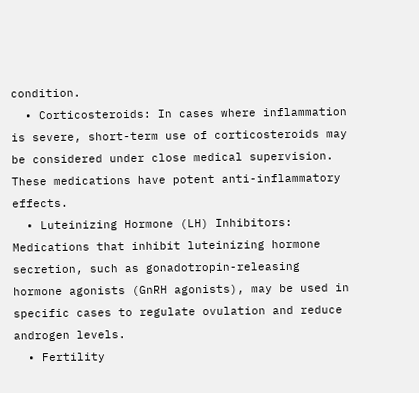condition.
  • Corticosteroids: In cases where inflammation is severe, short-term use of corticosteroids may be considered under close medical supervision. These medications have potent anti-inflammatory effects.
  • Luteinizing Hormone (LH) Inhibitors: Medications that inhibit luteinizing hormone secretion, such as gonadotropin-releasing hormone agonists (GnRH agonists), may be used in specific cases to regulate ovulation and reduce androgen levels.
  • Fertility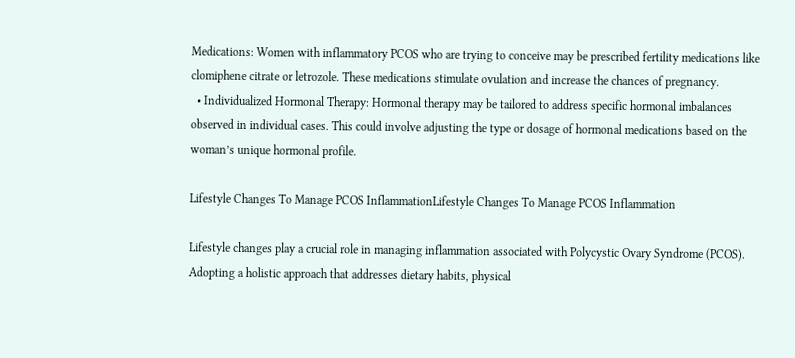Medications: Women with inflammatory PCOS who are trying to conceive may be prescribed fertility medications like clomiphene citrate or letrozole. These medications stimulate ovulation and increase the chances of pregnancy.
  • Individualized Hormonal Therapy: Hormonal therapy may be tailored to address specific hormonal imbalances observed in individual cases. This could involve adjusting the type or dosage of hormonal medications based on the woman’s unique hormonal profile.

Lifestyle Changes To Manage PCOS InflammationLifestyle Changes To Manage PCOS Inflammation

Lifestyle changes play a crucial role in managing inflammation associated with Polycystic Ovary Syndrome (PCOS). Adopting a holistic approach that addresses dietary habits, physical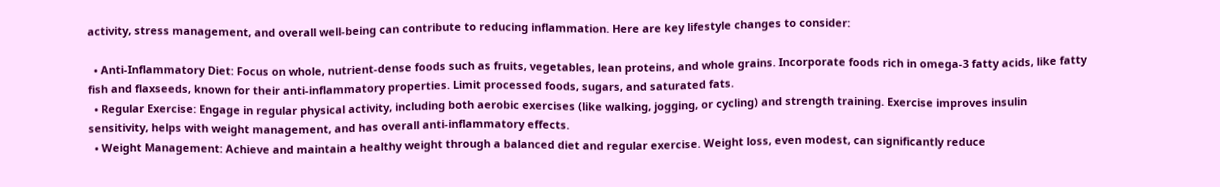activity, stress management, and overall well-being can contribute to reducing inflammation. Here are key lifestyle changes to consider:

  • Anti-Inflammatory Diet: Focus on whole, nutrient-dense foods such as fruits, vegetables, lean proteins, and whole grains. Incorporate foods rich in omega-3 fatty acids, like fatty fish and flaxseeds, known for their anti-inflammatory properties. Limit processed foods, sugars, and saturated fats.
  • Regular Exercise: Engage in regular physical activity, including both aerobic exercises (like walking, jogging, or cycling) and strength training. Exercise improves insulin sensitivity, helps with weight management, and has overall anti-inflammatory effects.
  • Weight Management: Achieve and maintain a healthy weight through a balanced diet and regular exercise. Weight loss, even modest, can significantly reduce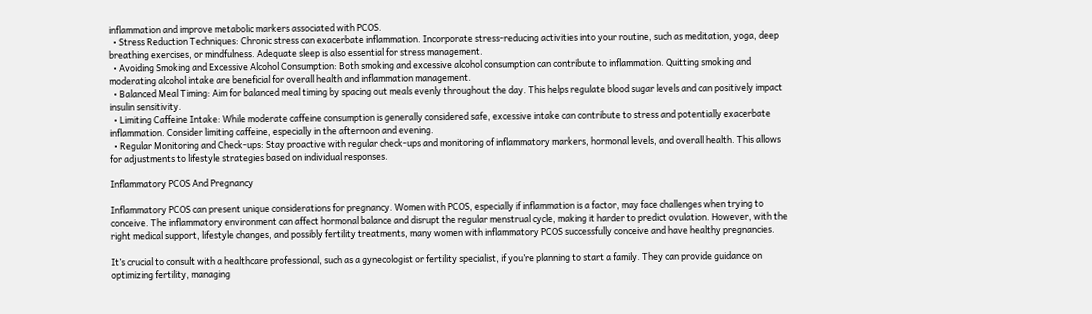inflammation and improve metabolic markers associated with PCOS.
  • Stress Reduction Techniques: Chronic stress can exacerbate inflammation. Incorporate stress-reducing activities into your routine, such as meditation, yoga, deep breathing exercises, or mindfulness. Adequate sleep is also essential for stress management.
  • Avoiding Smoking and Excessive Alcohol Consumption: Both smoking and excessive alcohol consumption can contribute to inflammation. Quitting smoking and moderating alcohol intake are beneficial for overall health and inflammation management.
  • Balanced Meal Timing: Aim for balanced meal timing by spacing out meals evenly throughout the day. This helps regulate blood sugar levels and can positively impact insulin sensitivity.
  • Limiting Caffeine Intake: While moderate caffeine consumption is generally considered safe, excessive intake can contribute to stress and potentially exacerbate inflammation. Consider limiting caffeine, especially in the afternoon and evening.
  • Regular Monitoring and Check-ups: Stay proactive with regular check-ups and monitoring of inflammatory markers, hormonal levels, and overall health. This allows for adjustments to lifestyle strategies based on individual responses.

Inflammatory PCOS And Pregnancy

Inflammatory PCOS can present unique considerations for pregnancy. Women with PCOS, especially if inflammation is a factor, may face challenges when trying to conceive. The inflammatory environment can affect hormonal balance and disrupt the regular menstrual cycle, making it harder to predict ovulation. However, with the right medical support, lifestyle changes, and possibly fertility treatments, many women with inflammatory PCOS successfully conceive and have healthy pregnancies.

It’s crucial to consult with a healthcare professional, such as a gynecologist or fertility specialist, if you’re planning to start a family. They can provide guidance on optimizing fertility, managing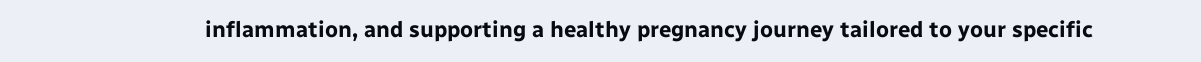inflammation, and supporting a healthy pregnancy journey tailored to your specific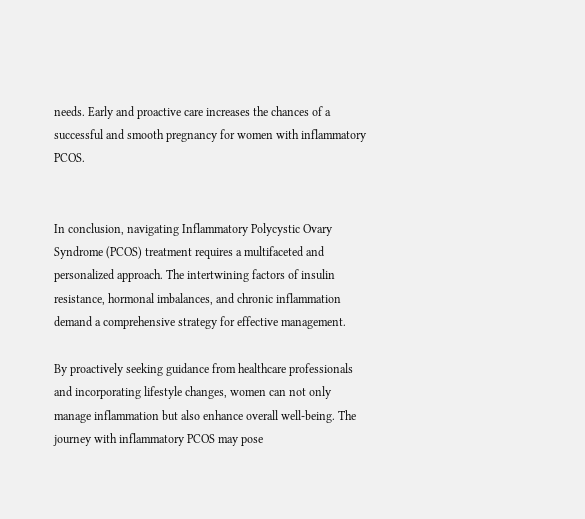needs. Early and proactive care increases the chances of a successful and smooth pregnancy for women with inflammatory PCOS.


In conclusion, navigating Inflammatory Polycystic Ovary Syndrome (PCOS) treatment requires a multifaceted and personalized approach. The intertwining factors of insulin resistance, hormonal imbalances, and chronic inflammation demand a comprehensive strategy for effective management.

By proactively seeking guidance from healthcare professionals and incorporating lifestyle changes, women can not only manage inflammation but also enhance overall well-being. The journey with inflammatory PCOS may pose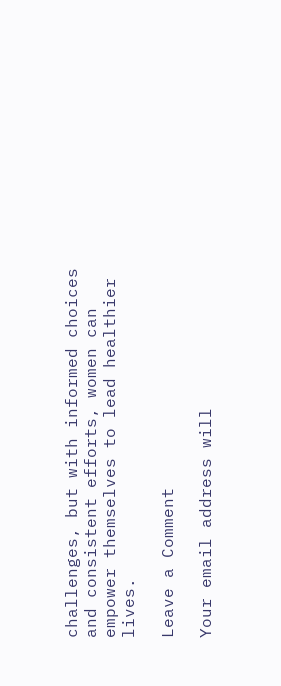challenges, but with informed choices and consistent efforts, women can empower themselves to lead healthier lives.

Leave a Comment

Your email address will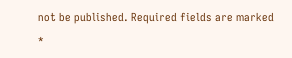not be published. Required fields are marked *